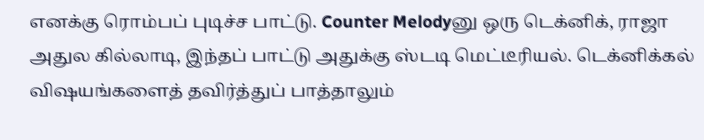எனக்கு ரொம்பப் புடிச்ச பாட்டு. Counter Melodyனு ஒரு டெக்னிக், ராஜா அதுல கில்லாடி, இந்தப் பாட்டு அதுக்கு ஸ்டடி மெட்டீரியல். டெக்னிக்கல் விஷயங்களைத் தவிர்த்துப் பாத்தாலும்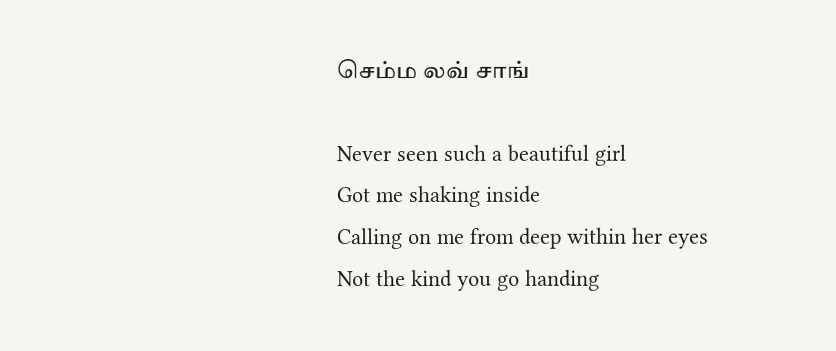செம்ம லவ் சாங்

Never seen such a beautiful girl
Got me shaking inside
Calling on me from deep within her eyes
Not the kind you go handing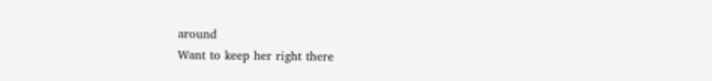around
Want to keep her right there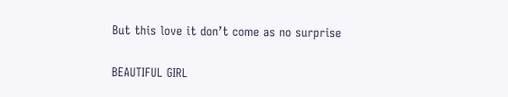But this love it don’t come as no surprise

BEAUTIFUL GIRL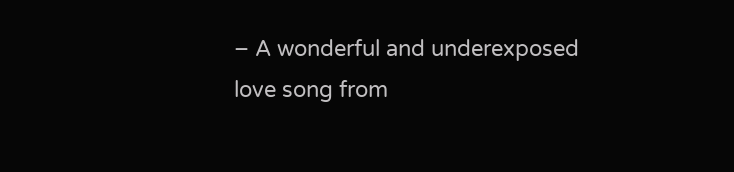– A wonderful and underexposed love song from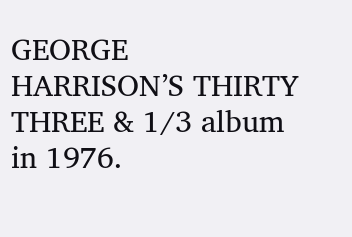GEORGE HARRISON’S THIRTY THREE & 1/3 album in 1976.